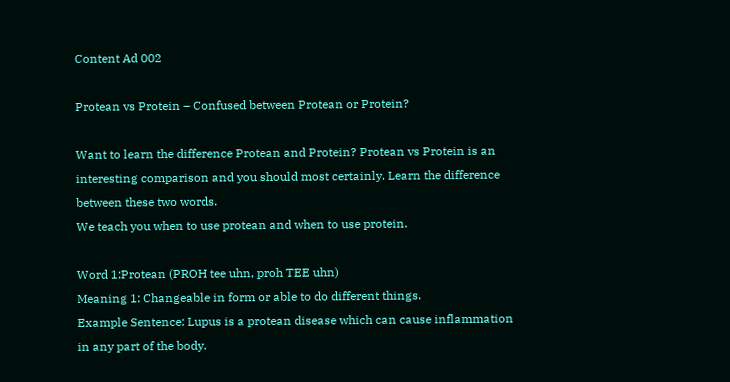Content Ad 002

Protean vs Protein – Confused between Protean or Protein?

Want to learn the difference Protean and Protein? Protean vs Protein is an interesting comparison and you should most certainly. Learn the difference between these two words.
We teach you when to use protean and when to use protein.

Word 1:Protean (PROH tee uhn, proh TEE uhn)
Meaning 1: Changeable in form or able to do different things.
Example Sentence: Lupus is a protean disease which can cause inflammation in any part of the body.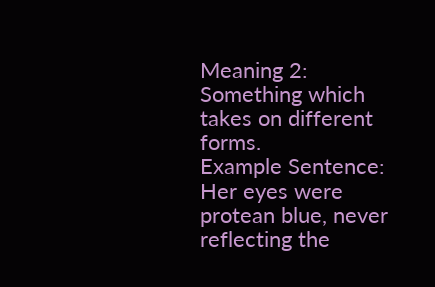Meaning 2: Something which takes on different forms.
Example Sentence: Her eyes were protean blue, never reflecting the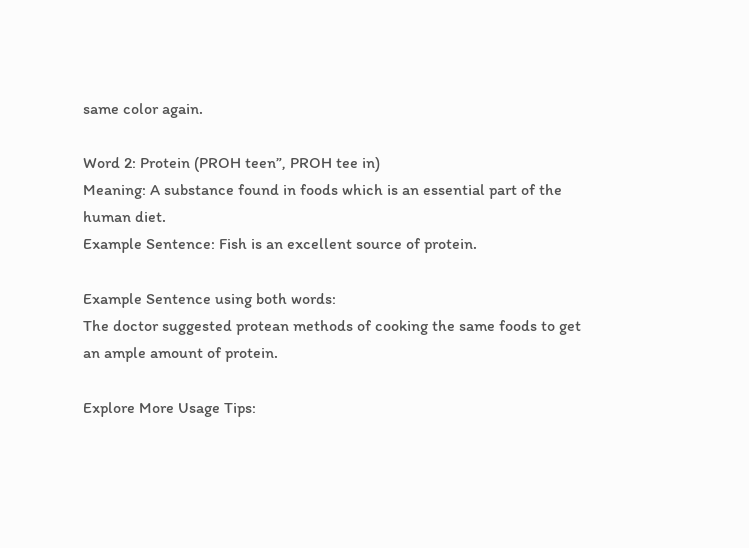same color again.

Word 2: Protein (PROH teen”, PROH tee in)
Meaning: A substance found in foods which is an essential part of the human diet.
Example Sentence: Fish is an excellent source of protein.

Example Sentence using both words:
The doctor suggested protean methods of cooking the same foods to get an ample amount of protein.

Explore More Usage Tips: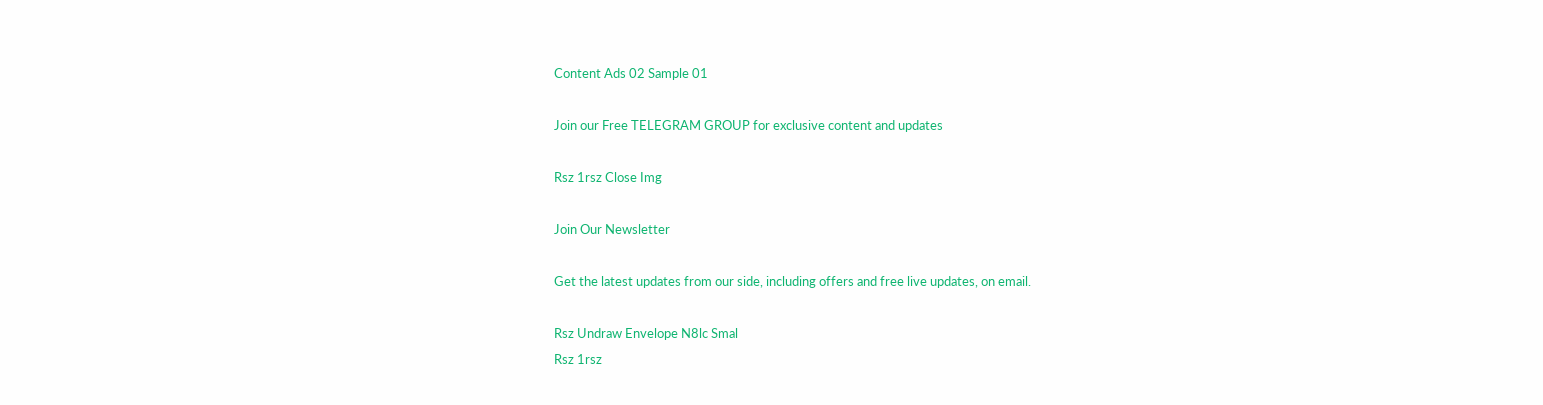Content Ads 02 Sample 01

Join our Free TELEGRAM GROUP for exclusive content and updates

Rsz 1rsz Close Img

Join Our Newsletter

Get the latest updates from our side, including offers and free live updates, on email.

Rsz Undraw Envelope N8lc Smal
Rsz 1rsz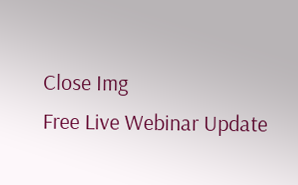Close Img
Free Live Webinar Update